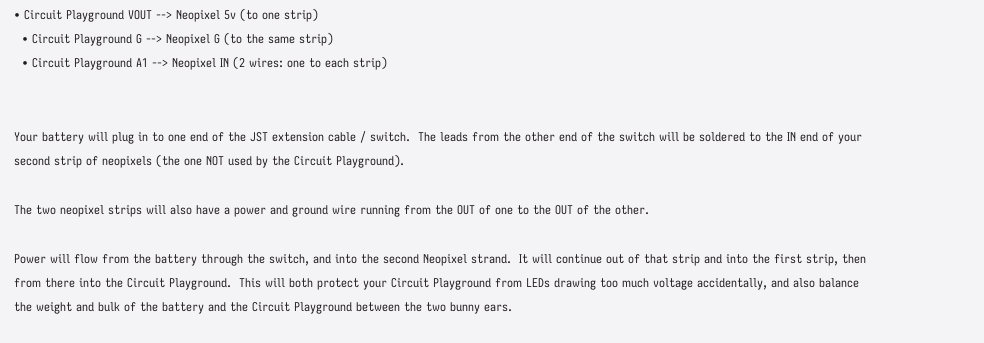• Circuit Playground VOUT --> Neopixel 5v (to one strip)
  • Circuit Playground G --> Neopixel G (to the same strip)
  • Circuit Playground A1 --> Neopixel IN (2 wires: one to each strip)


Your battery will plug in to one end of the JST extension cable / switch.  The leads from the other end of the switch will be soldered to the IN end of your second strip of neopixels (the one NOT used by the Circuit Playground).

The two neopixel strips will also have a power and ground wire running from the OUT of one to the OUT of the other.

Power will flow from the battery through the switch, and into the second Neopixel strand.  It will continue out of that strip and into the first strip, then from there into the Circuit Playground.  This will both protect your Circuit Playground from LEDs drawing too much voltage accidentally, and also balance the weight and bulk of the battery and the Circuit Playground between the two bunny ears.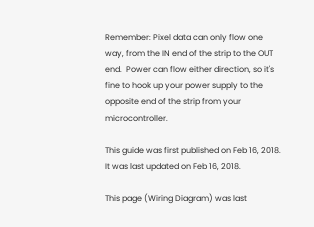Remember: Pixel data can only flow one way, from the IN end of the strip to the OUT end.  Power can flow either direction, so it's fine to hook up your power supply to the opposite end of the strip from your microcontroller.

This guide was first published on Feb 16, 2018. It was last updated on Feb 16, 2018.

This page (Wiring Diagram) was last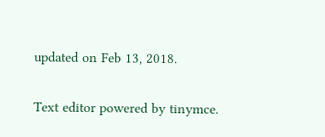updated on Feb 13, 2018.

Text editor powered by tinymce.